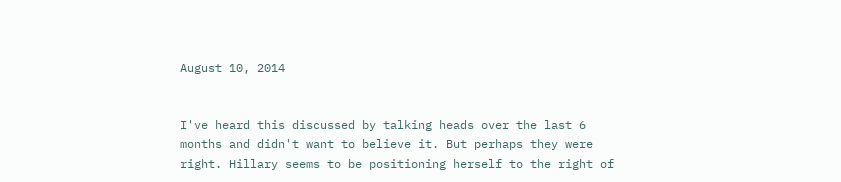August 10, 2014


I've heard this discussed by talking heads over the last 6 months and didn't want to believe it. But perhaps they were right. Hillary seems to be positioning herself to the right of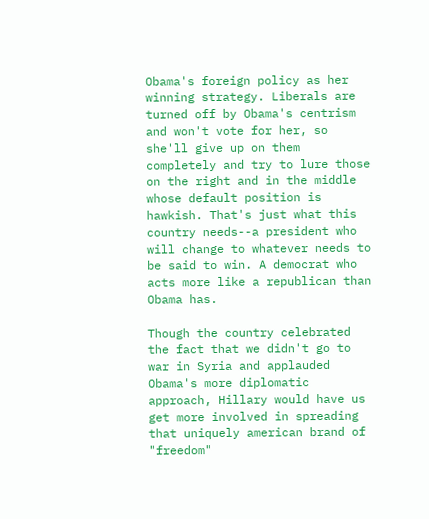Obama's foreign policy as her winning strategy. Liberals are turned off by Obama's centrism and won't vote for her, so she'll give up on them completely and try to lure those on the right and in the middle whose default position is hawkish. That's just what this country needs--a president who will change to whatever needs to be said to win. A democrat who acts more like a republican than Obama has.

Though the country celebrated the fact that we didn't go to war in Syria and applauded Obama's more diplomatic approach, Hillary would have us get more involved in spreading that uniquely american brand of "freedom"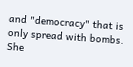and "democracy" that is only spread with bombs. She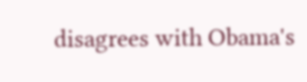disagrees with Obama's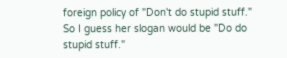foreign policy of "Don't do stupid stuff." So I guess her slogan would be "Do do stupid stuff."